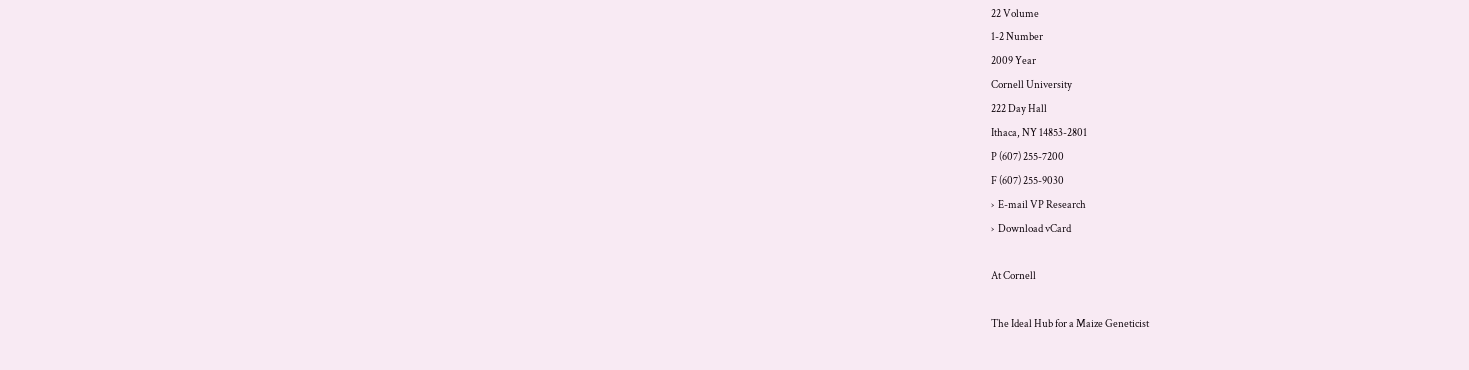22 Volume
1-2 Number
2009 Year
Cornell University
222 Day Hall
Ithaca, NY 14853-2801
P (607) 255-7200
F (607) 255-9030
›  E-mail VP Research
›  Download vCard

At Cornell

The Ideal Hub for a Maize Geneticist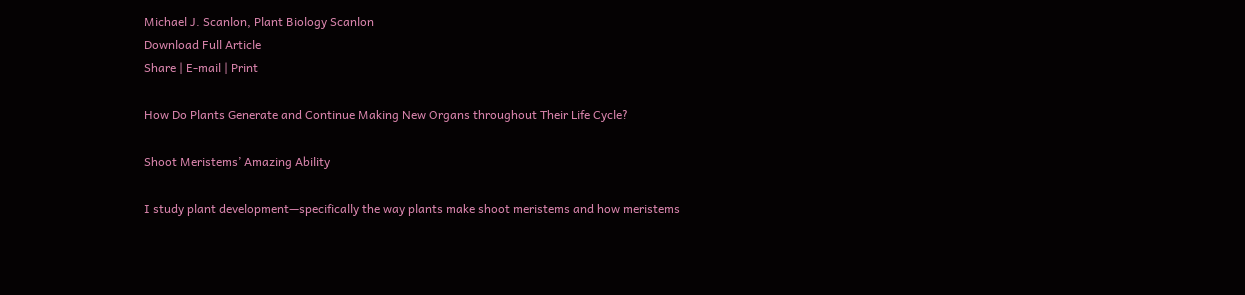Michael J. Scanlon, Plant Biology Scanlon
Download Full Article
Share | E-mail | Print

How Do Plants Generate and Continue Making New Organs throughout Their Life Cycle?

Shoot Meristems’ Amazing Ability

I study plant development—specifically the way plants make shoot meristems and how meristems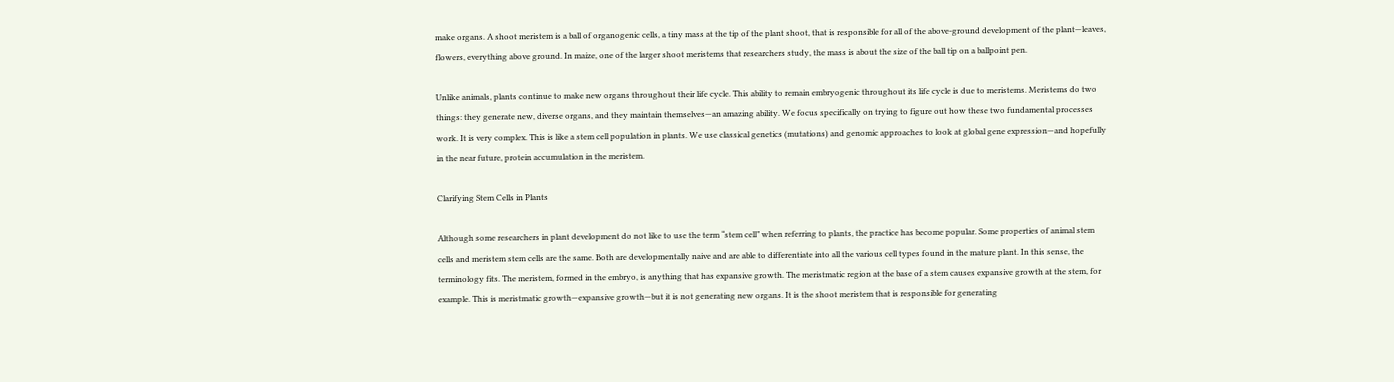make organs. A shoot meristem is a ball of organogenic cells, a tiny mass at the tip of the plant shoot, that is responsible for all of the above-ground development of the plant—leaves, flowers, everything above ground. In maize, one of the larger shoot meristems that researchers study, the mass is about the size of the ball tip on a ballpoint pen.

Unlike animals, plants continue to make new organs throughout their life cycle. This ability to remain embryogenic throughout its life cycle is due to meristems. Meristems do two things: they generate new, diverse organs, and they maintain themselves—an amazing ability. We focus specifically on trying to figure out how these two fundamental processes work. It is very complex. This is like a stem cell population in plants. We use classical genetics (mutations) and genomic approaches to look at global gene expression—and hopefully in the near future, protein accumulation in the meristem.

Clarifying Stem Cells in Plants

Although some researchers in plant development do not like to use the term “stem cell” when referring to plants, the practice has become popular. Some properties of animal stem cells and meristem stem cells are the same. Both are developmentally naive and are able to differentiate into all the various cell types found in the mature plant. In this sense, the terminology fits. The meristem, formed in the embryo, is anything that has expansive growth. The meristmatic region at the base of a stem causes expansive growth at the stem, for example. This is meristmatic growth—expansive growth—but it is not generating new organs. It is the shoot meristem that is responsible for generating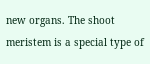new organs. The shoot meristem is a special type of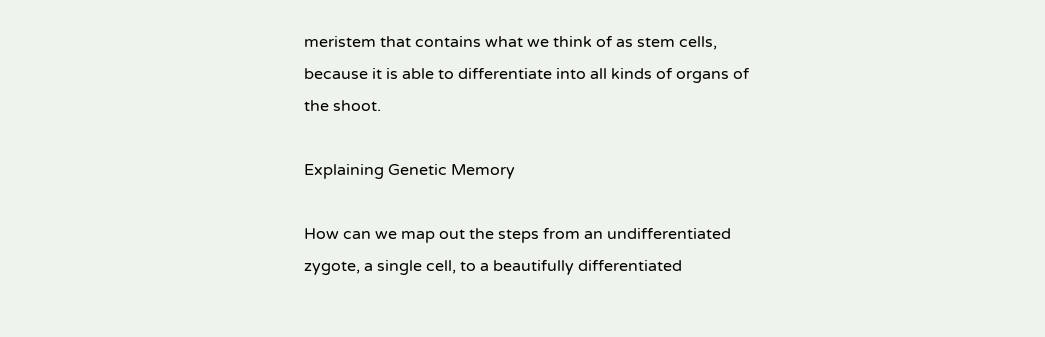meristem that contains what we think of as stem cells, because it is able to differentiate into all kinds of organs of the shoot.

Explaining Genetic Memory

How can we map out the steps from an undifferentiated zygote, a single cell, to a beautifully differentiated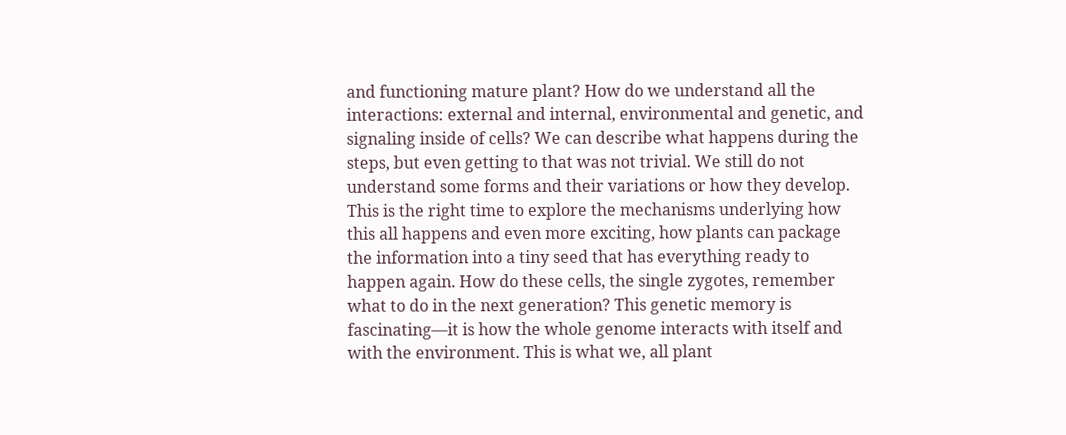and functioning mature plant? How do we understand all the interactions: external and internal, environmental and genetic, and signaling inside of cells? We can describe what happens during the steps, but even getting to that was not trivial. We still do not understand some forms and their variations or how they develop. This is the right time to explore the mechanisms underlying how this all happens and even more exciting, how plants can package the information into a tiny seed that has everything ready to happen again. How do these cells, the single zygotes, remember what to do in the next generation? This genetic memory is fascinating—it is how the whole genome interacts with itself and with the environment. This is what we, all plant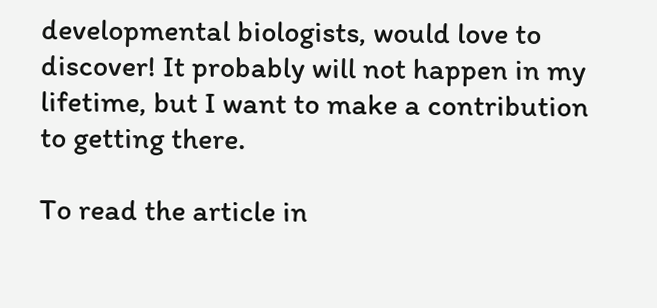developmental biologists, would love to discover! It probably will not happen in my lifetime, but I want to make a contribution to getting there.

To read the article in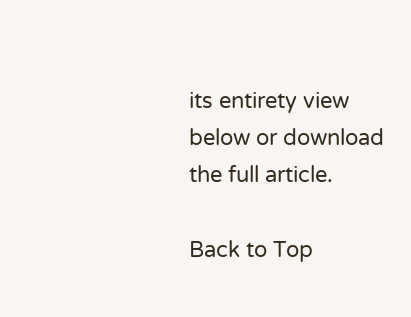its entirety view below or download the full article.

Back to Top